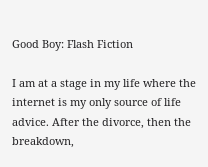Good Boy: Flash Fiction

I am at a stage in my life where the internet is my only source of life advice. After the divorce, then the breakdown,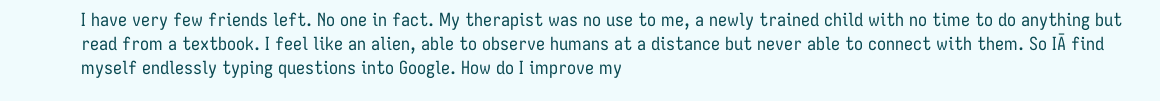I have very few friends left. No one in fact. My therapist was no use to me, a newly trained child with no time to do anything but read from a textbook. I feel like an alien, able to observe humans at a distance but never able to connect with them. So IĀ find myself endlessly typing questions into Google. How do I improve my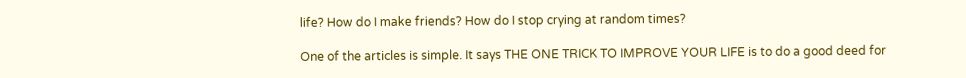life? How do I make friends? How do I stop crying at random times?

One of the articles is simple. It says THE ONE TRICK TO IMPROVE YOUR LIFE is to do a good deed for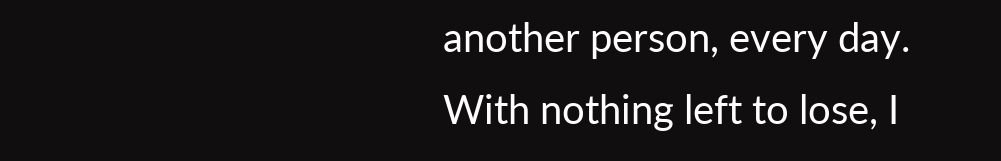another person, every day. With nothing left to lose, I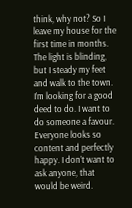think, why not? So I leave my house for the first time in months. The light is blinding, but I steady my feet and walk to the town. I’m looking for a good deed to do. I want to do someone a favour. Everyone looks so content and perfectly happy. I don’t want to ask anyone, that would be weird.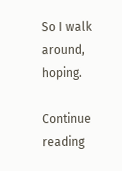So I walk around, hoping.

Continue reading